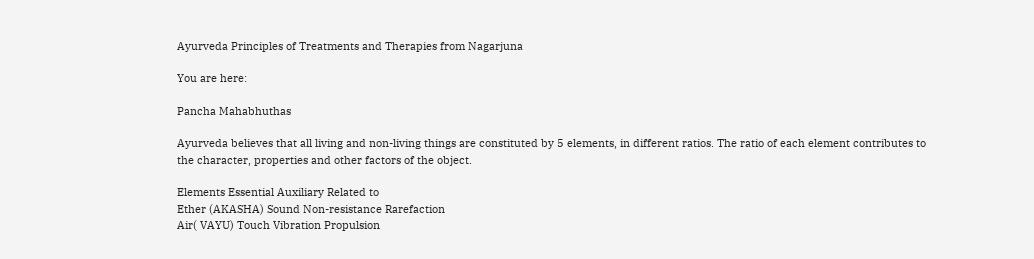Ayurveda Principles of Treatments and Therapies from Nagarjuna

You are here:

Pancha Mahabhuthas

Ayurveda believes that all living and non-living things are constituted by 5 elements, in different ratios. The ratio of each element contributes to the character, properties and other factors of the object.

Elements Essential Auxiliary Related to
Ether (AKASHA) Sound Non-resistance Rarefaction
Air( VAYU) Touch Vibration Propulsion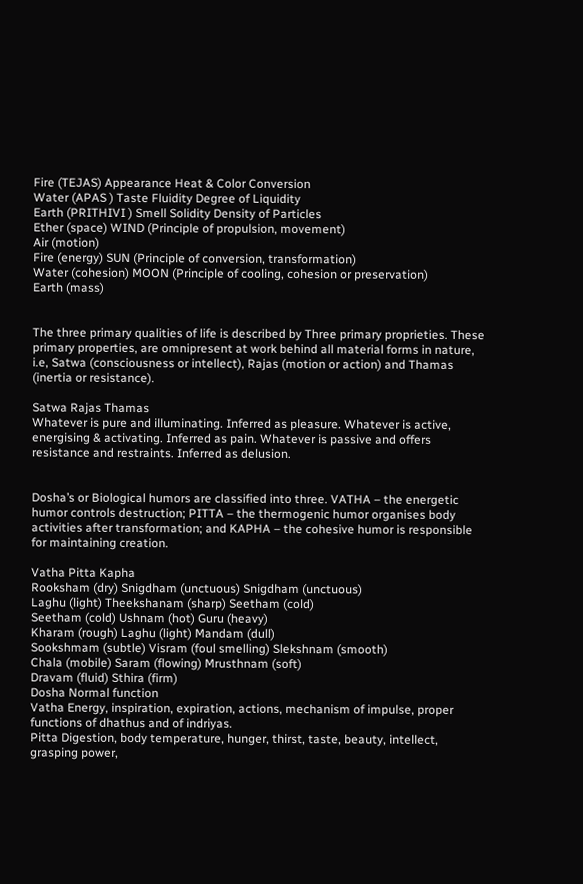Fire (TEJAS) Appearance Heat & Color Conversion
Water (APAS ) Taste Fluidity Degree of Liquidity
Earth (PRITHIVI ) Smell Solidity Density of Particles
Ether (space) WIND (Principle of propulsion, movement)
Air (motion)
Fire (energy) SUN (Principle of conversion, transformation)
Water (cohesion) MOON (Principle of cooling, cohesion or preservation)
Earth (mass)


The three primary qualities of life is described by Three primary proprieties. These primary properties, are omnipresent at work behind all material forms in nature, i.e, Satwa (consciousness or intellect), Rajas (motion or action) and Thamas (inertia or resistance).

Satwa Rajas Thamas
Whatever is pure and illuminating. Inferred as pleasure. Whatever is active, energising & activating. Inferred as pain. Whatever is passive and offers resistance and restraints. Inferred as delusion.


Dosha’s or Biological humors are classified into three. VATHA – the energetic humor controls destruction; PITTA – the thermogenic humor organises body activities after transformation; and KAPHA – the cohesive humor is responsible for maintaining creation.

Vatha Pitta Kapha
Rooksham (dry) Snigdham (unctuous) Snigdham (unctuous)
Laghu (light) Theekshanam (sharp) Seetham (cold)
Seetham (cold) Ushnam (hot) Guru (heavy)
Kharam (rough) Laghu (light) Mandam (dull)
Sookshmam (subtle) Visram (foul smelling) Slekshnam (smooth)
Chala (mobile) Saram (flowing) Mrusthnam (soft)
Dravam (fluid) Sthira (firm)
Dosha Normal function
Vatha Energy, inspiration, expiration, actions, mechanism of impulse, proper functions of dhathus and of indriyas.
Pitta Digestion, body temperature, hunger, thirst, taste, beauty, intellect, grasping power,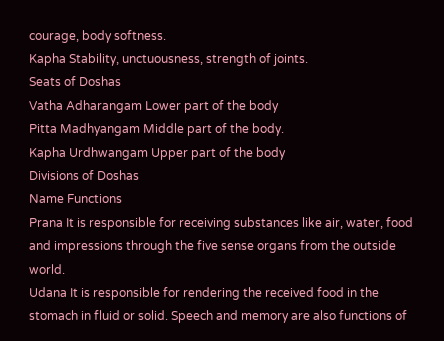courage, body softness.
Kapha Stability, unctuousness, strength of joints.
Seats of Doshas
Vatha Adharangam Lower part of the body
Pitta Madhyangam Middle part of the body.
Kapha Urdhwangam Upper part of the body
Divisions of Doshas
Name Functions
Prana It is responsible for receiving substances like air, water, food and impressions through the five sense organs from the outside world.
Udana It is responsible for rendering the received food in the stomach in fluid or solid. Speech and memory are also functions of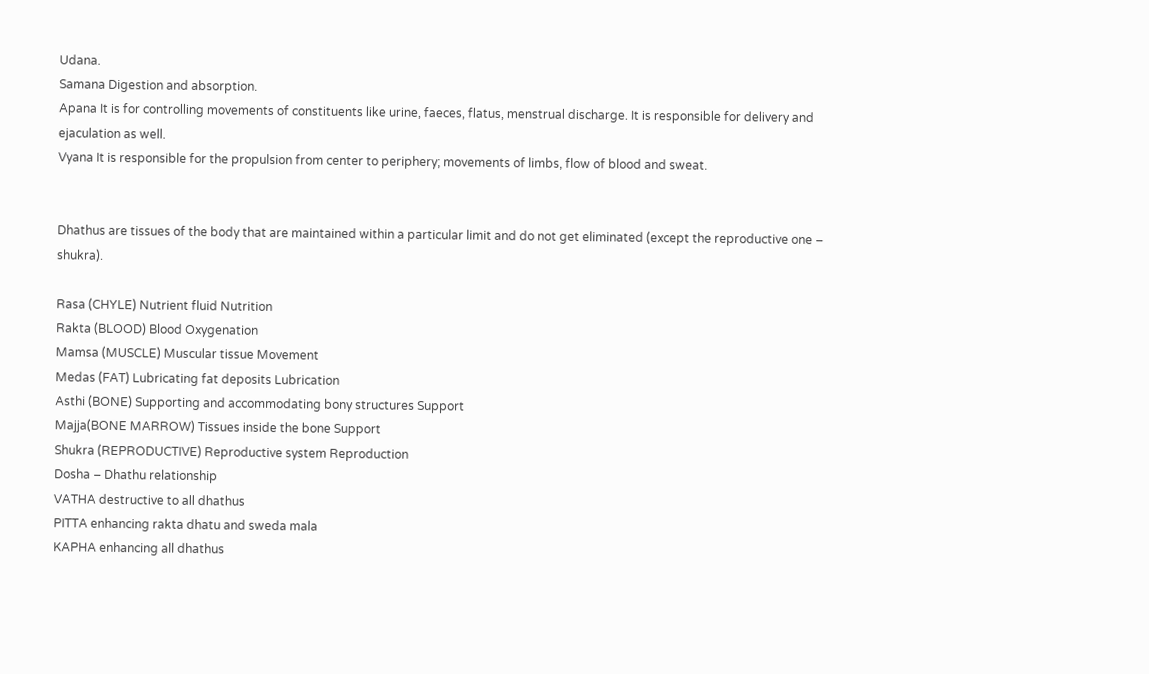Udana.
Samana Digestion and absorption.
Apana It is for controlling movements of constituents like urine, faeces, flatus, menstrual discharge. It is responsible for delivery and ejaculation as well.
Vyana It is responsible for the propulsion from center to periphery; movements of limbs, flow of blood and sweat.


Dhathus are tissues of the body that are maintained within a particular limit and do not get eliminated (except the reproductive one – shukra).

Rasa (CHYLE) Nutrient fluid Nutrition
Rakta (BLOOD) Blood Oxygenation
Mamsa (MUSCLE) Muscular tissue Movement
Medas (FAT) Lubricating fat deposits Lubrication
Asthi (BONE) Supporting and accommodating bony structures Support
Majja(BONE MARROW) Tissues inside the bone Support
Shukra (REPRODUCTIVE) Reproductive system Reproduction
Dosha – Dhathu relationship
VATHA destructive to all dhathus
PITTA enhancing rakta dhatu and sweda mala
KAPHA enhancing all dhathus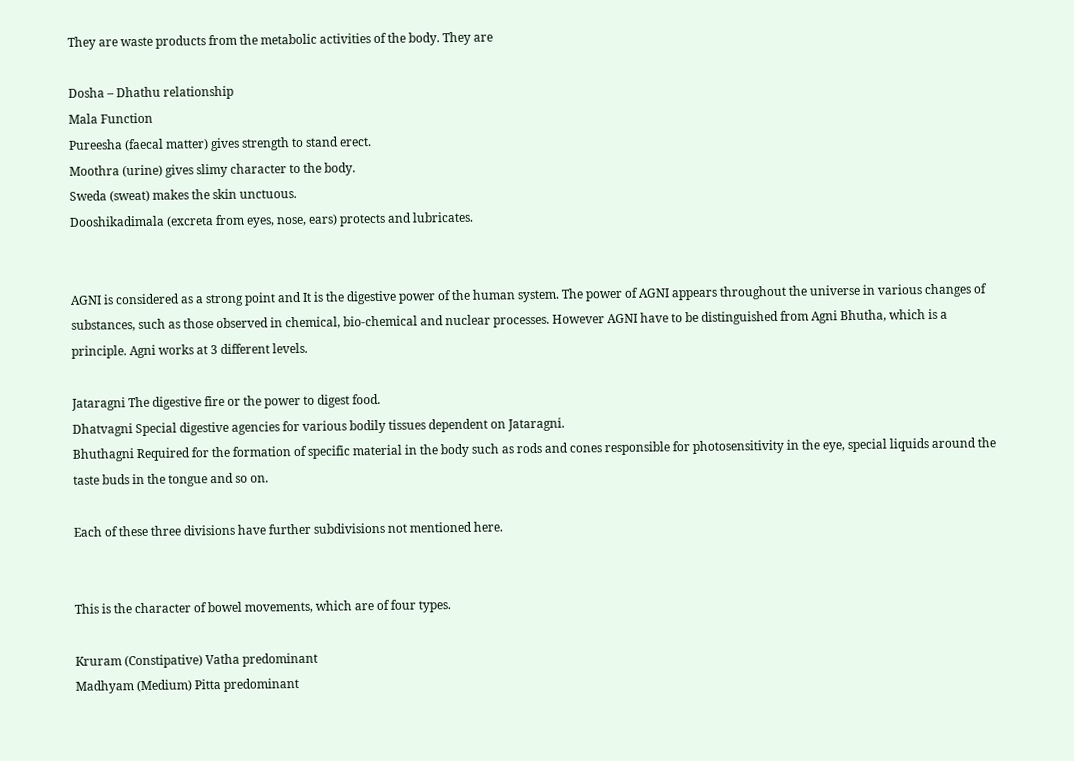They are waste products from the metabolic activities of the body. They are

Dosha – Dhathu relationship
Mala Function
Pureesha (faecal matter) gives strength to stand erect.
Moothra (urine) gives slimy character to the body.
Sweda (sweat) makes the skin unctuous.
Dooshikadimala (excreta from eyes, nose, ears) protects and lubricates.


AGNI is considered as a strong point and It is the digestive power of the human system. The power of AGNI appears throughout the universe in various changes of substances, such as those observed in chemical, bio-chemical and nuclear processes. However AGNI have to be distinguished from Agni Bhutha, which is a principle. Agni works at 3 different levels.

Jataragni The digestive fire or the power to digest food.
Dhatvagni Special digestive agencies for various bodily tissues dependent on Jataragni.
Bhuthagni Required for the formation of specific material in the body such as rods and cones responsible for photosensitivity in the eye, special liquids around the taste buds in the tongue and so on.

Each of these three divisions have further subdivisions not mentioned here.


This is the character of bowel movements, which are of four types.

Kruram (Constipative) Vatha predominant
Madhyam (Medium) Pitta predominant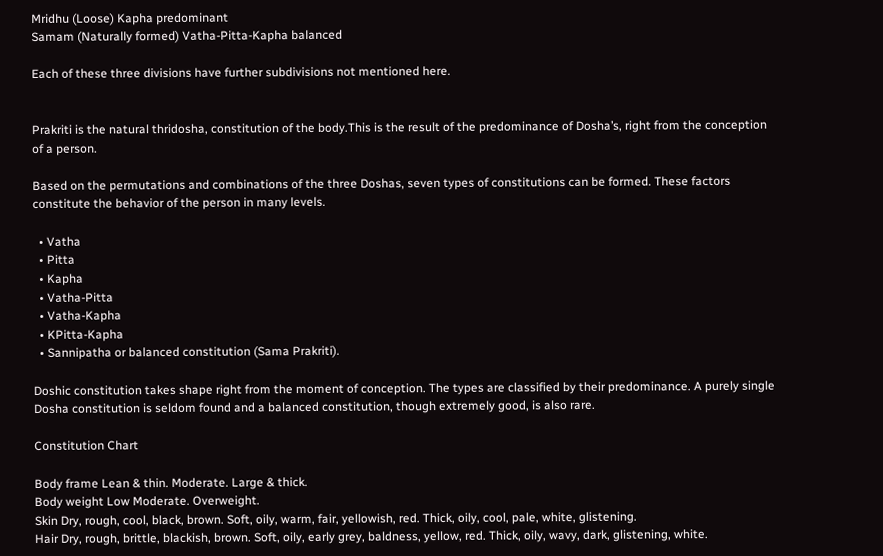Mridhu (Loose) Kapha predominant
Samam (Naturally formed) Vatha-Pitta-Kapha balanced

Each of these three divisions have further subdivisions not mentioned here.


Prakriti is the natural thridosha, constitution of the body.This is the result of the predominance of Dosha’s, right from the conception of a person.

Based on the permutations and combinations of the three Doshas, seven types of constitutions can be formed. These factors constitute the behavior of the person in many levels.

  • Vatha
  • Pitta
  • Kapha
  • Vatha-Pitta
  • Vatha-Kapha
  • KPitta-Kapha
  • Sannipatha or balanced constitution (Sama Prakriti).

Doshic constitution takes shape right from the moment of conception. The types are classified by their predominance. A purely single Dosha constitution is seldom found and a balanced constitution, though extremely good, is also rare.

Constitution Chart

Body frame Lean & thin. Moderate. Large & thick.
Body weight Low Moderate. Overweight.
Skin Dry, rough, cool, black, brown. Soft, oily, warm, fair, yellowish, red. Thick, oily, cool, pale, white, glistening.
Hair Dry, rough, brittle, blackish, brown. Soft, oily, early grey, baldness, yellow, red. Thick, oily, wavy, dark, glistening, white.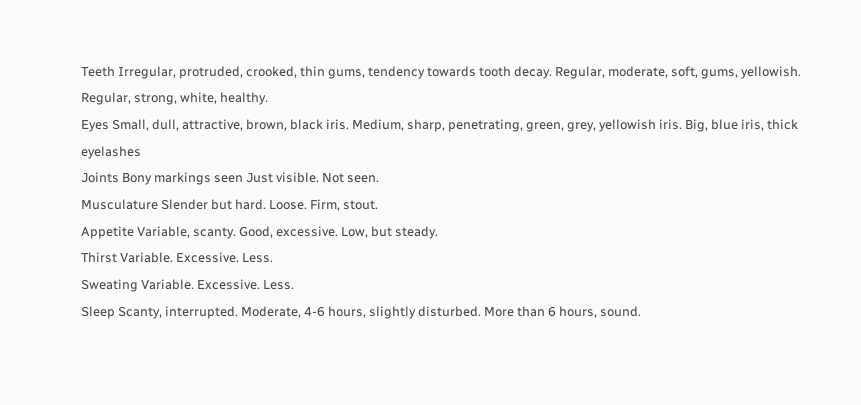Teeth Irregular, protruded, crooked, thin gums, tendency towards tooth decay. Regular, moderate, soft, gums, yellowish. Regular, strong, white, healthy.
Eyes Small, dull, attractive, brown, black iris. Medium, sharp, penetrating, green, grey, yellowish iris. Big, blue iris, thick eyelashes
Joints Bony markings seen Just visible. Not seen.
Musculature Slender but hard. Loose. Firm, stout.
Appetite Variable, scanty. Good, excessive. Low, but steady.
Thirst Variable. Excessive. Less.
Sweating Variable. Excessive. Less.
Sleep Scanty, interrupted. Moderate, 4-6 hours, slightly disturbed. More than 6 hours, sound.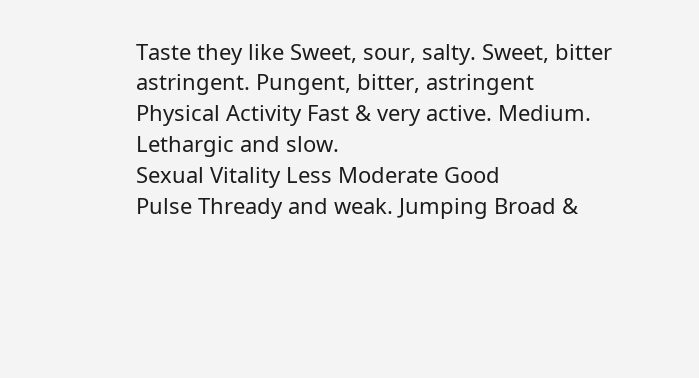Taste they like Sweet, sour, salty. Sweet, bitter astringent. Pungent, bitter, astringent
Physical Activity Fast & very active. Medium. Lethargic and slow.
Sexual Vitality Less Moderate Good
Pulse Thready and weak. Jumping Broad &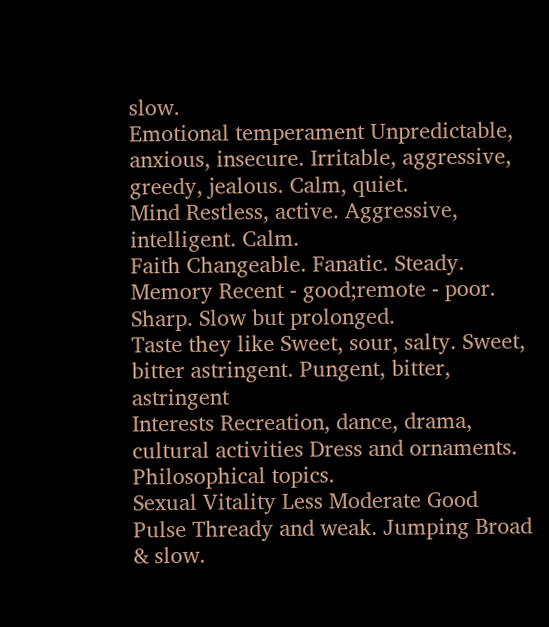slow.
Emotional temperament Unpredictable, anxious, insecure. Irritable, aggressive, greedy, jealous. Calm, quiet.
Mind Restless, active. Aggressive, intelligent. Calm.
Faith Changeable. Fanatic. Steady.
Memory Recent - good;remote - poor. Sharp. Slow but prolonged.
Taste they like Sweet, sour, salty. Sweet, bitter astringent. Pungent, bitter, astringent
Interests Recreation, dance, drama, cultural activities Dress and ornaments. Philosophical topics.
Sexual Vitality Less Moderate Good
Pulse Thready and weak. Jumping Broad & slow.